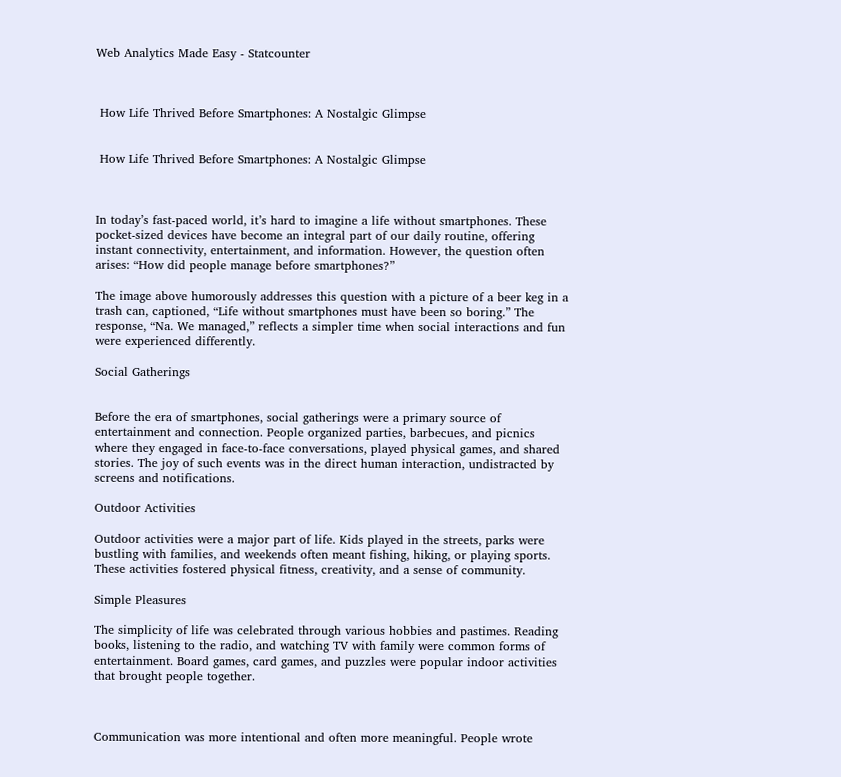Web Analytics Made Easy - Statcounter



 How Life Thrived Before Smartphones: A Nostalgic Glimpse


 How Life Thrived Before Smartphones: A Nostalgic Glimpse



In today’s fast-paced world, it’s hard to imagine a life without smartphones. These pocket-sized devices have become an integral part of our daily routine, offering instant connectivity, entertainment, and information. However, the question often arises: “How did people manage before smartphones?”

The image above humorously addresses this question with a picture of a beer keg in a trash can, captioned, “Life without smartphones must have been so boring.” The response, “Na. We managed,” reflects a simpler time when social interactions and fun were experienced differently.

Social Gatherings


Before the era of smartphones, social gatherings were a primary source of entertainment and connection. People organized parties, barbecues, and picnics where they engaged in face-to-face conversations, played physical games, and shared stories. The joy of such events was in the direct human interaction, undistracted by screens and notifications.

Outdoor Activities

Outdoor activities were a major part of life. Kids played in the streets, parks were bustling with families, and weekends often meant fishing, hiking, or playing sports. These activities fostered physical fitness, creativity, and a sense of community.

Simple Pleasures

The simplicity of life was celebrated through various hobbies and pastimes. Reading books, listening to the radio, and watching TV with family were common forms of entertainment. Board games, card games, and puzzles were popular indoor activities that brought people together.



Communication was more intentional and often more meaningful. People wrote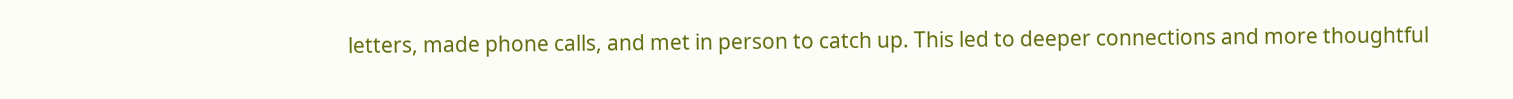letters, made phone calls, and met in person to catch up. This led to deeper connections and more thoughtful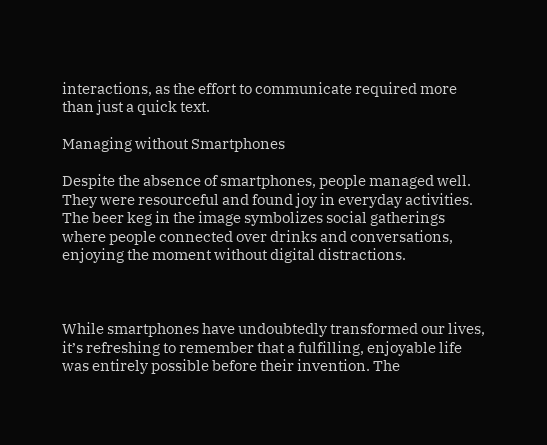interactions, as the effort to communicate required more than just a quick text.

Managing without Smartphones

Despite the absence of smartphones, people managed well. They were resourceful and found joy in everyday activities. The beer keg in the image symbolizes social gatherings where people connected over drinks and conversations, enjoying the moment without digital distractions.



While smartphones have undoubtedly transformed our lives, it’s refreshing to remember that a fulfilling, enjoyable life was entirely possible before their invention. The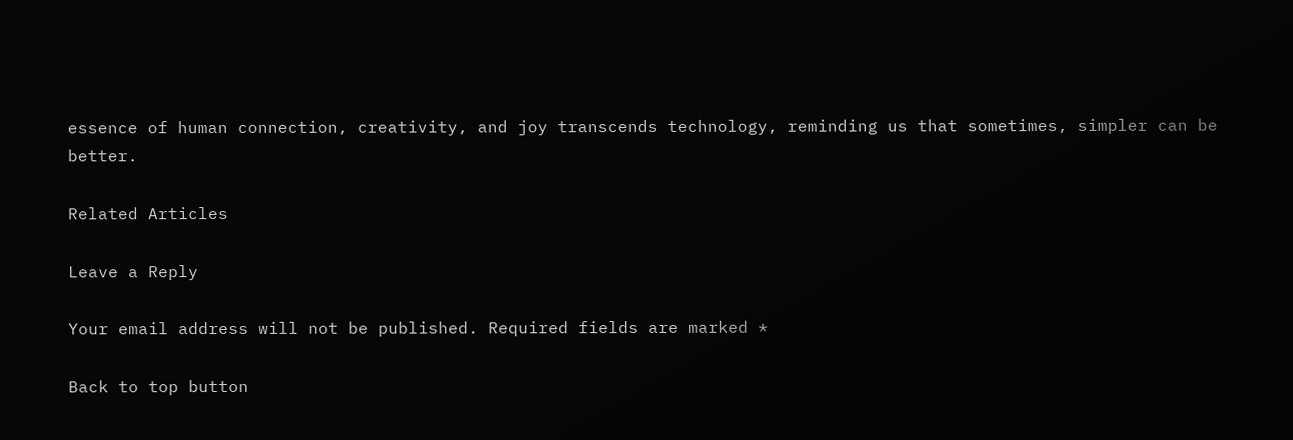essence of human connection, creativity, and joy transcends technology, reminding us that sometimes, simpler can be better.

Related Articles

Leave a Reply

Your email address will not be published. Required fields are marked *

Back to top button